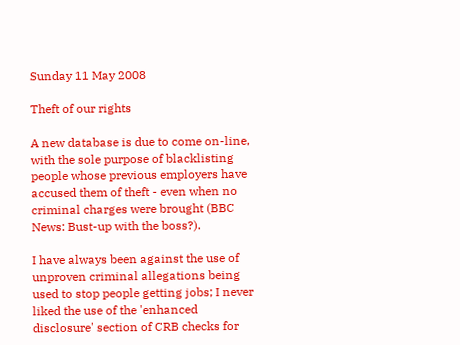Sunday 11 May 2008

Theft of our rights

A new database is due to come on-line, with the sole purpose of blacklisting people whose previous employers have accused them of theft - even when no criminal charges were brought (BBC News: Bust-up with the boss?).

I have always been against the use of unproven criminal allegations being used to stop people getting jobs; I never liked the use of the 'enhanced disclosure' section of CRB checks for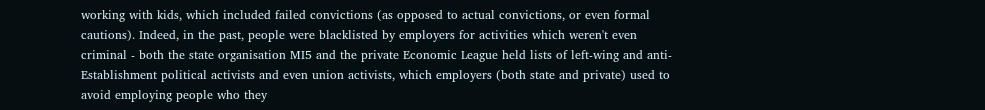working with kids, which included failed convictions (as opposed to actual convictions, or even formal cautions). Indeed, in the past, people were blacklisted by employers for activities which weren't even criminal - both the state organisation MI5 and the private Economic League held lists of left-wing and anti-Establishment political activists and even union activists, which employers (both state and private) used to avoid employing people who they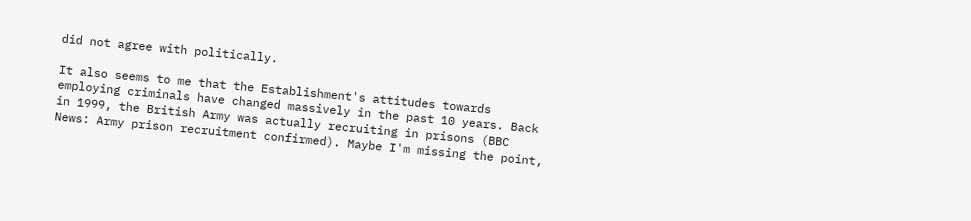did not agree with politically.

It also seems to me that the Establishment's attitudes towards employing criminals have changed massively in the past 10 years. Back in 1999, the British Army was actually recruiting in prisons (BBC News: Army prison recruitment confirmed). Maybe I'm missing the point,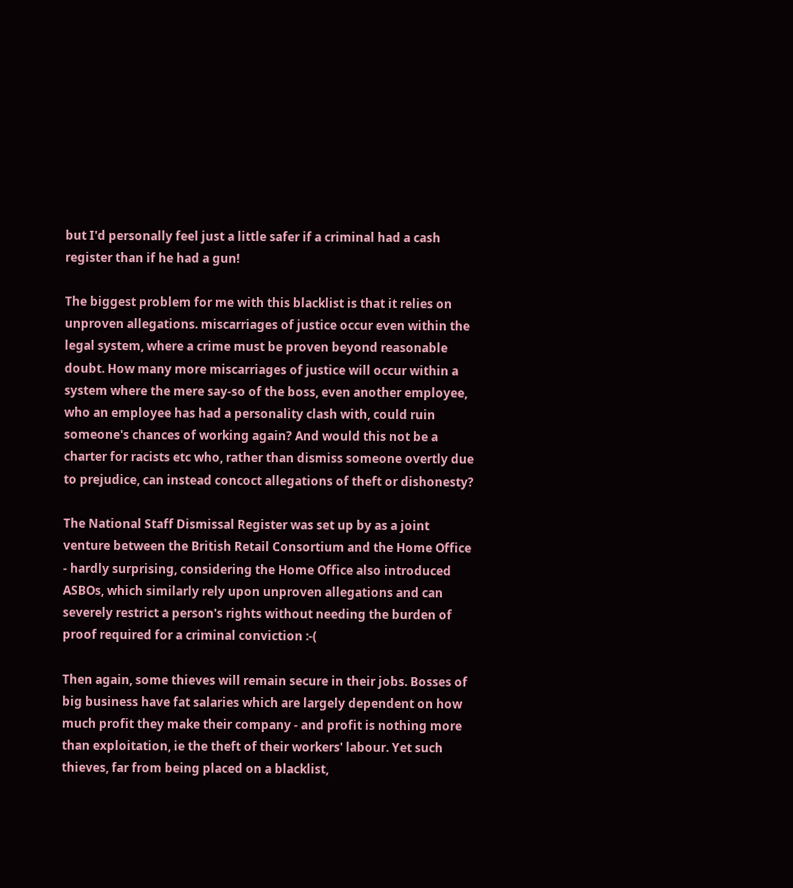but I'd personally feel just a little safer if a criminal had a cash register than if he had a gun!

The biggest problem for me with this blacklist is that it relies on unproven allegations. miscarriages of justice occur even within the legal system, where a crime must be proven beyond reasonable doubt. How many more miscarriages of justice will occur within a system where the mere say-so of the boss, even another employee, who an employee has had a personality clash with, could ruin someone's chances of working again? And would this not be a charter for racists etc who, rather than dismiss someone overtly due to prejudice, can instead concoct allegations of theft or dishonesty?

The National Staff Dismissal Register was set up by as a joint venture between the British Retail Consortium and the Home Office - hardly surprising, considering the Home Office also introduced ASBOs, which similarly rely upon unproven allegations and can severely restrict a person's rights without needing the burden of proof required for a criminal conviction :-(

Then again, some thieves will remain secure in their jobs. Bosses of big business have fat salaries which are largely dependent on how much profit they make their company - and profit is nothing more than exploitation, ie the theft of their workers' labour. Yet such thieves, far from being placed on a blacklist,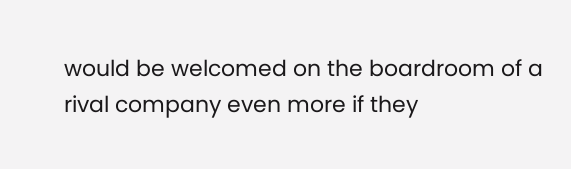would be welcomed on the boardroom of a rival company even more if they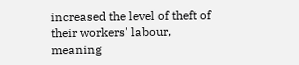increased the level of theft of their workers' labour, meaning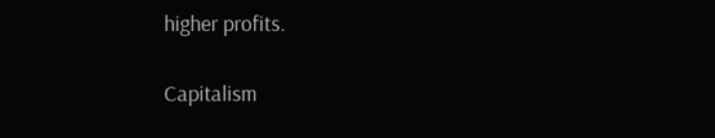higher profits.

Capitalism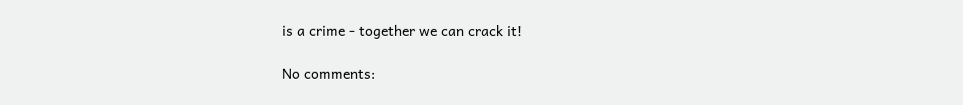is a crime - together we can crack it!

No comments: